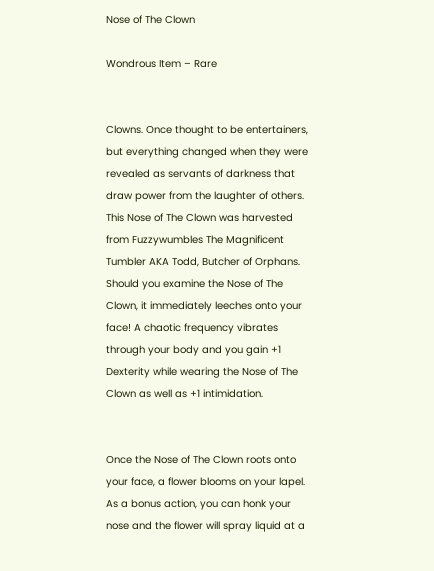Nose of The Clown

Wondrous Item – Rare


Clowns. Once thought to be entertainers, but everything changed when they were revealed as servants of darkness that draw power from the laughter of others. This Nose of The Clown was harvested from Fuzzywumbles The Magnificent Tumbler AKA Todd, Butcher of Orphans. Should you examine the Nose of The Clown, it immediately leeches onto your face! A chaotic frequency vibrates through your body and you gain +1 Dexterity while wearing the Nose of The Clown as well as +1 intimidation.


Once the Nose of The Clown roots onto your face, a flower blooms on your lapel. As a bonus action, you can honk your nose and the flower will spray liquid at a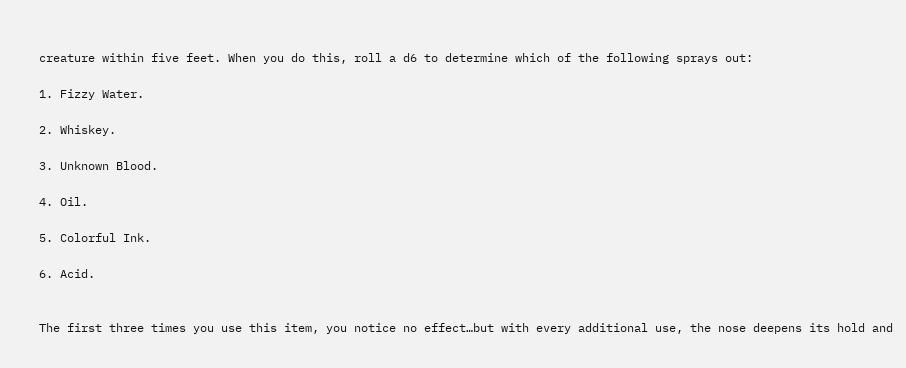creature within five feet. When you do this, roll a d6 to determine which of the following sprays out:

1. Fizzy Water.

2. Whiskey.

3. Unknown Blood.

4. Oil.

5. Colorful Ink.

6. Acid.


The first three times you use this item, you notice no effect…but with every additional use, the nose deepens its hold and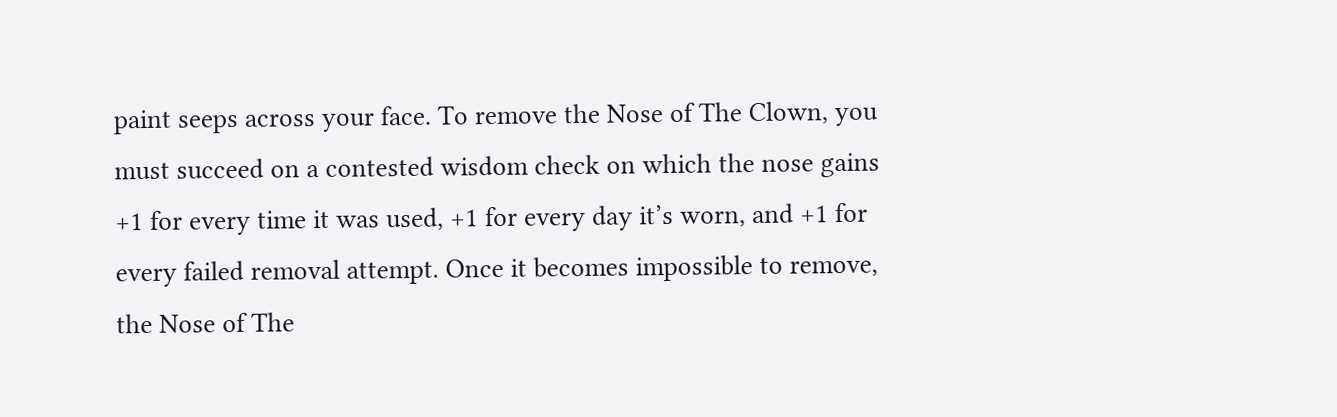paint seeps across your face. To remove the Nose of The Clown, you must succeed on a contested wisdom check on which the nose gains +1 for every time it was used, +1 for every day it’s worn, and +1 for every failed removal attempt. Once it becomes impossible to remove, the Nose of The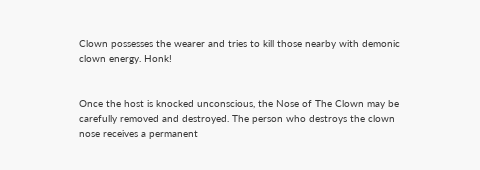Clown possesses the wearer and tries to kill those nearby with demonic clown energy. Honk!


Once the host is knocked unconscious, the Nose of The Clown may be carefully removed and destroyed. The person who destroys the clown nose receives a permanent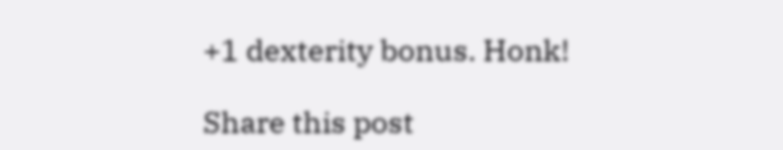+1 dexterity bonus. Honk!

Share this post